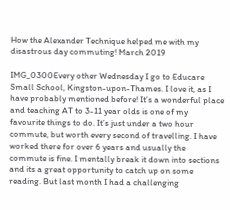How the Alexander Technique helped me with my disastrous day commuting! March 2019

IMG_0300Every other Wednesday I go to Educare Small School, Kingston-upon-Thames. I love it, as I have probably mentioned before! It’s a wonderful place and teaching AT to 3-11 year olds is one of my favourite things to do. It’s just under a two hour commute, but worth every second of travelling. I have worked there for over 6 years and usually the commute is fine. I mentally break it down into sections and its a great opportunity to catch up on some reading. But last month I had a challenging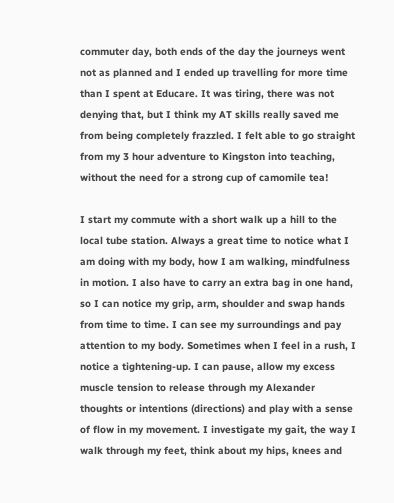commuter day, both ends of the day the journeys went not as planned and I ended up travelling for more time than I spent at Educare. It was tiring, there was not denying that, but I think my AT skills really saved me from being completely frazzled. I felt able to go straight from my 3 hour adventure to Kingston into teaching, without the need for a strong cup of camomile tea!

I start my commute with a short walk up a hill to the local tube station. Always a great time to notice what I am doing with my body, how I am walking, mindfulness in motion. I also have to carry an extra bag in one hand, so I can notice my grip, arm, shoulder and swap hands from time to time. I can see my surroundings and pay attention to my body. Sometimes when I feel in a rush, I notice a tightening-up. I can pause, allow my excess muscle tension to release through my Alexander thoughts or intentions (directions) and play with a sense of flow in my movement. I investigate my gait, the way I walk through my feet, think about my hips, knees and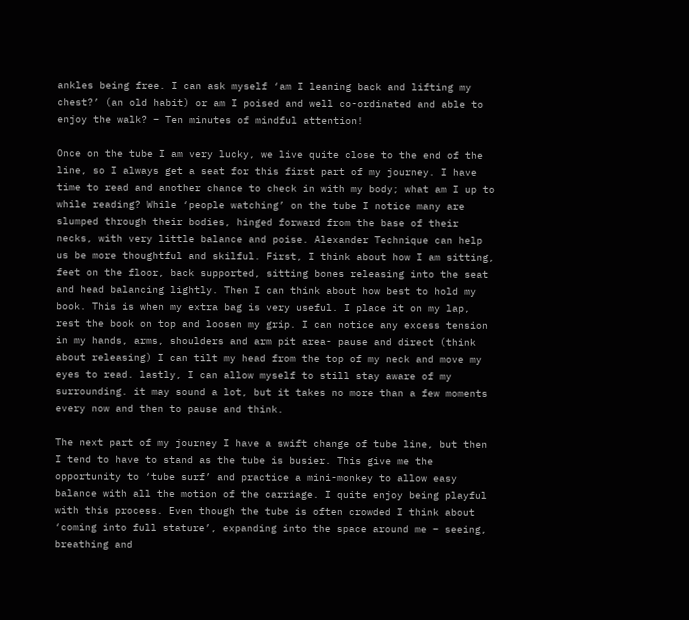ankles being free. I can ask myself ‘am I leaning back and lifting my chest?’ (an old habit) or am I poised and well co-ordinated and able to enjoy the walk? – Ten minutes of mindful attention!

Once on the tube I am very lucky, we live quite close to the end of the line, so I always get a seat for this first part of my journey. I have time to read and another chance to check in with my body; what am I up to while reading? While ‘people watching’ on the tube I notice many are slumped through their bodies, hinged forward from the base of their necks, with very little balance and poise. Alexander Technique can help us be more thoughtful and skilful. First, I think about how I am sitting, feet on the floor, back supported, sitting bones releasing into the seat and head balancing lightly. Then I can think about how best to hold my book. This is when my extra bag is very useful. I place it on my lap, rest the book on top and loosen my grip. I can notice any excess tension in my hands, arms, shoulders and arm pit area- pause and direct (think about releasing) I can tilt my head from the top of my neck and move my eyes to read. lastly, I can allow myself to still stay aware of my surrounding. it may sound a lot, but it takes no more than a few moments every now and then to pause and think.

The next part of my journey I have a swift change of tube line, but then I tend to have to stand as the tube is busier. This give me the opportunity to ‘tube surf’ and practice a mini-monkey to allow easy balance with all the motion of the carriage. I quite enjoy being playful with this process. Even though the tube is often crowded I think about ‘coming into full stature’, expanding into the space around me – seeing, breathing and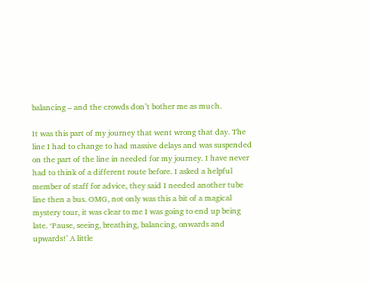balancing – and the crowds don’t bother me as much.

It was this part of my journey that went wrong that day. The line I had to change to had massive delays and was suspended on the part of the line in needed for my journey. I have never had to think of a different route before. I asked a helpful member of staff for advice, they said I needed another tube line then a bus. OMG, not only was this a bit of a magical mystery tour, it was clear to me I was going to end up being late. ‘Pause, seeing, breathing, balancing, onwards and upwards!’ A little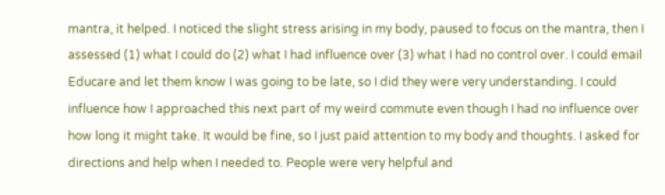mantra, it helped. I noticed the slight stress arising in my body, paused to focus on the mantra, then I assessed (1) what I could do (2) what I had influence over (3) what I had no control over. I could email Educare and let them know I was going to be late, so I did they were very understanding. I could influence how I approached this next part of my weird commute even though I had no influence over how long it might take. It would be fine, so I just paid attention to my body and thoughts. I asked for directions and help when I needed to. People were very helpful and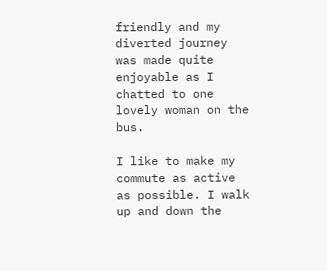friendly and my diverted journey was made quite enjoyable as I chatted to one lovely woman on the bus.

I like to make my commute as active as possible. I walk up and down the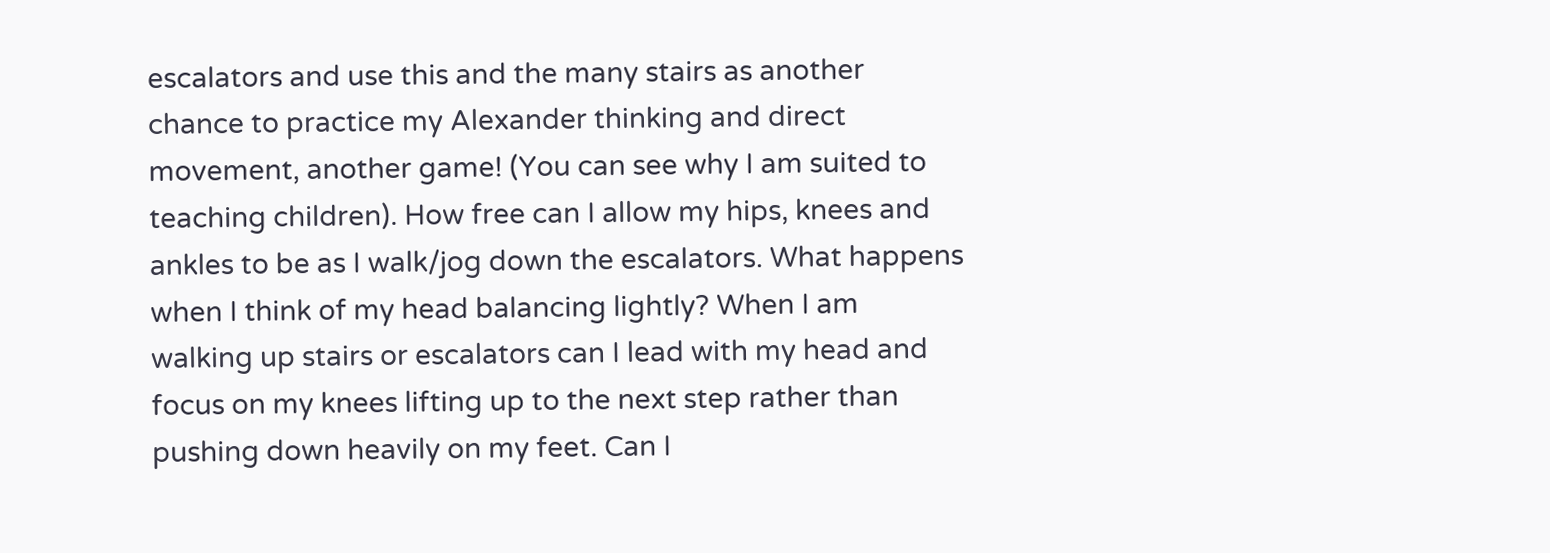escalators and use this and the many stairs as another chance to practice my Alexander thinking and direct movement, another game! (You can see why I am suited to teaching children). How free can I allow my hips, knees and ankles to be as I walk/jog down the escalators. What happens when I think of my head balancing lightly? When I am walking up stairs or escalators can I lead with my head and focus on my knees lifting up to the next step rather than pushing down heavily on my feet. Can I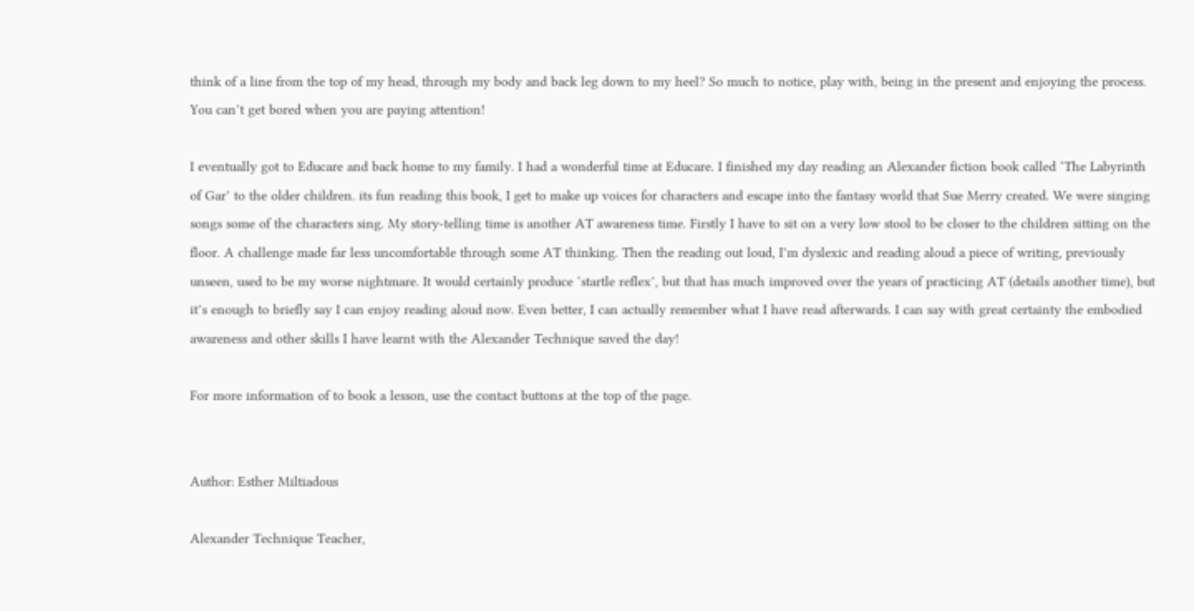think of a line from the top of my head, through my body and back leg down to my heel? So much to notice, play with, being in the present and enjoying the process. You can’t get bored when you are paying attention!

I eventually got to Educare and back home to my family. I had a wonderful time at Educare. I finished my day reading an Alexander fiction book called ‘The Labyrinth of Gar’ to the older children. its fun reading this book, I get to make up voices for characters and escape into the fantasy world that Sue Merry created. We were singing songs some of the characters sing. My story-telling time is another AT awareness time. Firstly I have to sit on a very low stool to be closer to the children sitting on the floor. A challenge made far less uncomfortable through some AT thinking. Then the reading out loud, I’m dyslexic and reading aloud a piece of writing, previously unseen, used to be my worse nightmare. It would certainly produce ‘startle reflex’, but that has much improved over the years of practicing AT (details another time), but it’s enough to briefly say I can enjoy reading aloud now. Even better, I can actually remember what I have read afterwards. I can say with great certainty the embodied awareness and other skills I have learnt with the Alexander Technique saved the day!

For more information of to book a lesson, use the contact buttons at the top of the page.


Author: Esther Miltiadous

Alexander Technique Teacher,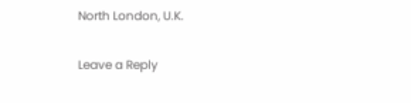North London, U.K.

Leave a Reply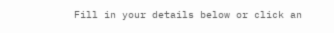Fill in your details below or click an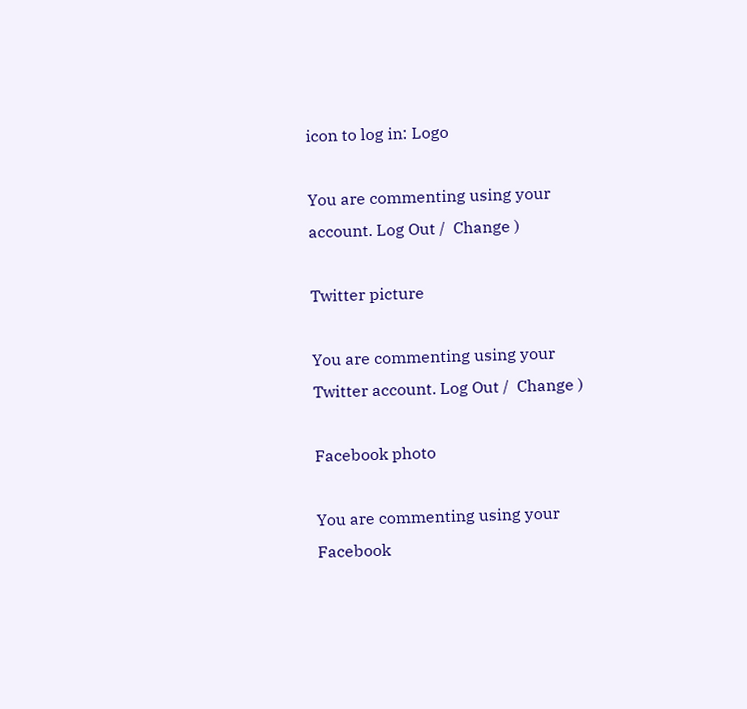icon to log in: Logo

You are commenting using your account. Log Out /  Change )

Twitter picture

You are commenting using your Twitter account. Log Out /  Change )

Facebook photo

You are commenting using your Facebook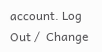account. Log Out /  Change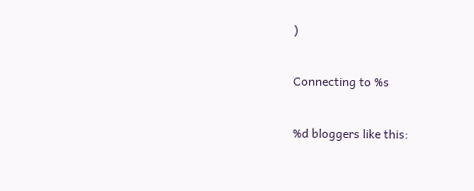)

Connecting to %s

%d bloggers like this: